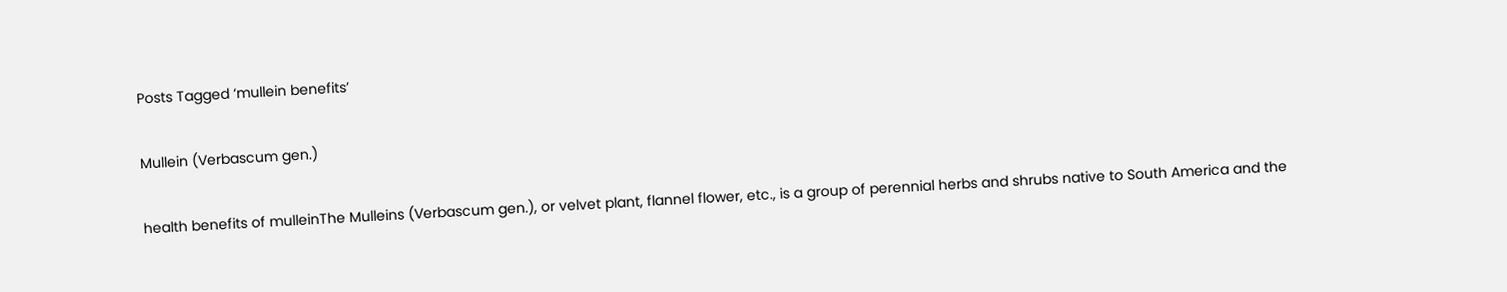Posts Tagged ‘mullein benefits’

Mullein (Verbascum gen.)

health benefits of mulleinThe Mulleins (Verbascum gen.), or velvet plant, flannel flower, etc., is a group of perennial herbs and shrubs native to South America and the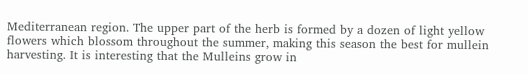Mediterranean region. The upper part of the herb is formed by a dozen of light yellow flowers which blossom throughout the summer, making this season the best for mullein harvesting. It is interesting that the Mulleins grow in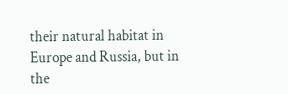their natural habitat in Europe and Russia, but in the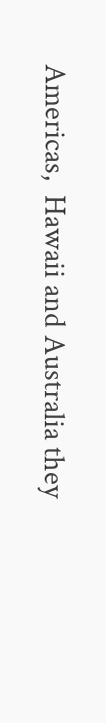Americas,  Hawaii and Australia they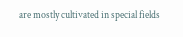are mostly cultivated in special fields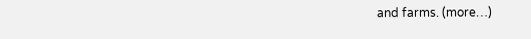and farms. (more…)